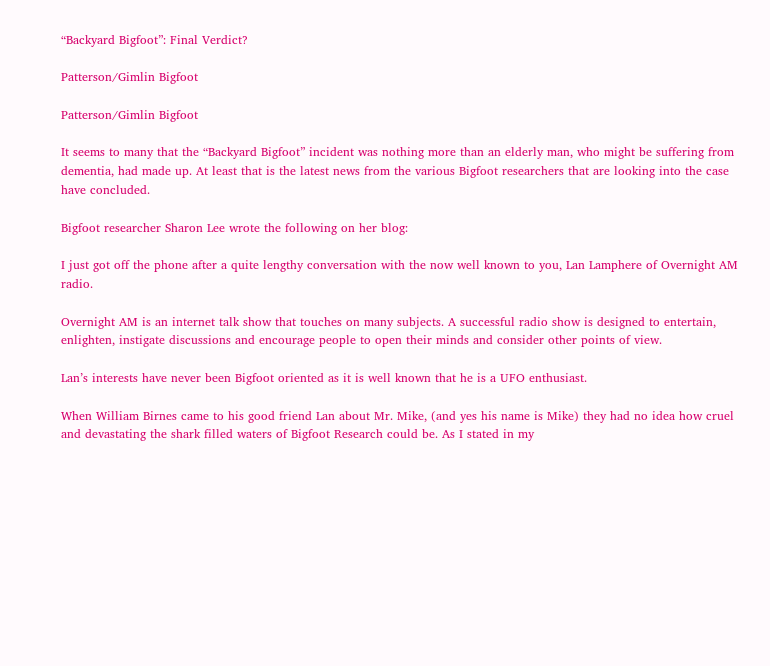“Backyard Bigfoot”: Final Verdict?

Patterson/Gimlin Bigfoot

Patterson/Gimlin Bigfoot

It seems to many that the “Backyard Bigfoot” incident was nothing more than an elderly man, who might be suffering from dementia, had made up. At least that is the latest news from the various Bigfoot researchers that are looking into the case have concluded.

Bigfoot researcher Sharon Lee wrote the following on her blog:

I just got off the phone after a quite lengthy conversation with the now well known to you, Lan Lamphere of Overnight AM radio.

Overnight AM is an internet talk show that touches on many subjects. A successful radio show is designed to entertain, enlighten, instigate discussions and encourage people to open their minds and consider other points of view.

Lan’s interests have never been Bigfoot oriented as it is well known that he is a UFO enthusiast.

When William Birnes came to his good friend Lan about Mr. Mike, (and yes his name is Mike) they had no idea how cruel and devastating the shark filled waters of Bigfoot Research could be. As I stated in my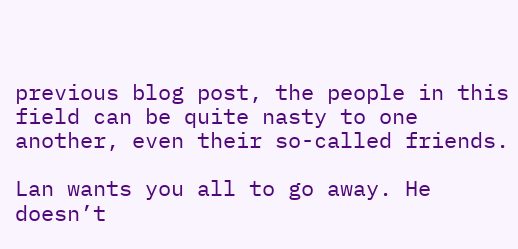previous blog post, the people in this field can be quite nasty to one another, even their so-called friends.

Lan wants you all to go away. He doesn’t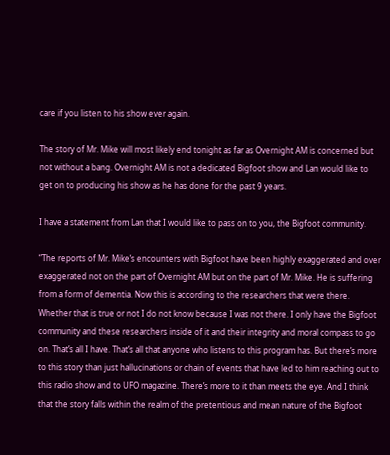care if you listen to his show ever again.

The story of Mr. Mike will most likely end tonight as far as Overnight AM is concerned but not without a bang. Overnight AM is not a dedicated Bigfoot show and Lan would like to get on to producing his show as he has done for the past 9 years.

I have a statement from Lan that I would like to pass on to you, the Bigfoot community.

“The reports of Mr. Mike’s encounters with Bigfoot have been highly exaggerated and over exaggerated not on the part of Overnight AM but on the part of Mr. Mike. He is suffering from a form of dementia. Now this is according to the researchers that were there. Whether that is true or not I do not know because I was not there. I only have the Bigfoot community and these researchers inside of it and their integrity and moral compass to go on. That’s all I have. That’s all that anyone who listens to this program has. But there’s more to this story than just hallucinations or chain of events that have led to him reaching out to this radio show and to UFO magazine. There’s more to it than meets the eye. And I think that the story falls within the realm of the pretentious and mean nature of the Bigfoot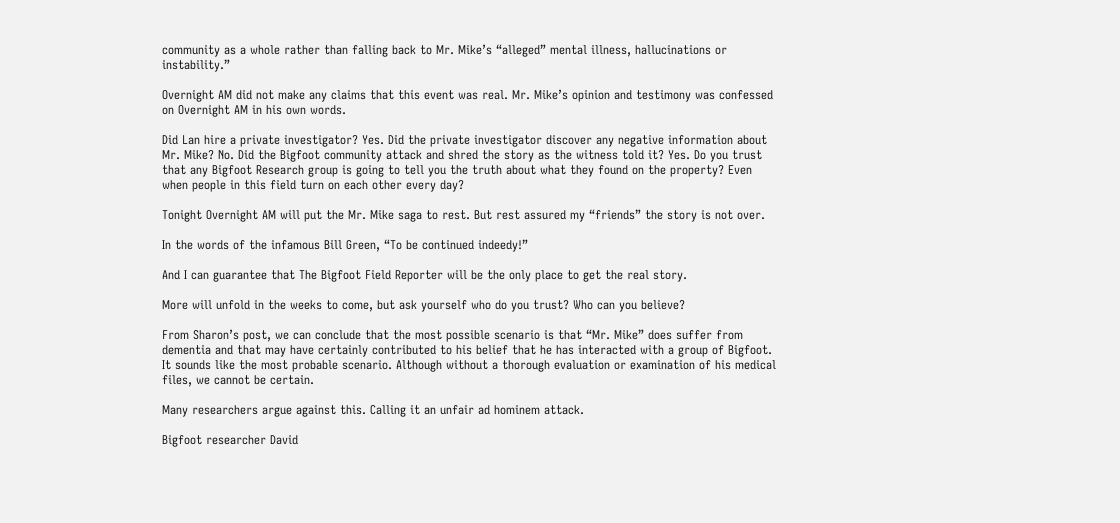community as a whole rather than falling back to Mr. Mike’s “alleged” mental illness, hallucinations or instability.”

Overnight AM did not make any claims that this event was real. Mr. Mike’s opinion and testimony was confessed on Overnight AM in his own words.

Did Lan hire a private investigator? Yes. Did the private investigator discover any negative information about Mr. Mike? No. Did the Bigfoot community attack and shred the story as the witness told it? Yes. Do you trust that any Bigfoot Research group is going to tell you the truth about what they found on the property? Even when people in this field turn on each other every day?

Tonight Overnight AM will put the Mr. Mike saga to rest. But rest assured my “friends” the story is not over.

In the words of the infamous Bill Green, “To be continued indeedy!”

And I can guarantee that The Bigfoot Field Reporter will be the only place to get the real story.

More will unfold in the weeks to come, but ask yourself who do you trust? Who can you believe?

From Sharon’s post, we can conclude that the most possible scenario is that “Mr. Mike” does suffer from dementia and that may have certainly contributed to his belief that he has interacted with a group of Bigfoot. It sounds like the most probable scenario. Although without a thorough evaluation or examination of his medical files, we cannot be certain.

Many researchers argue against this. Calling it an unfair ad hominem attack.

Bigfoot researcher David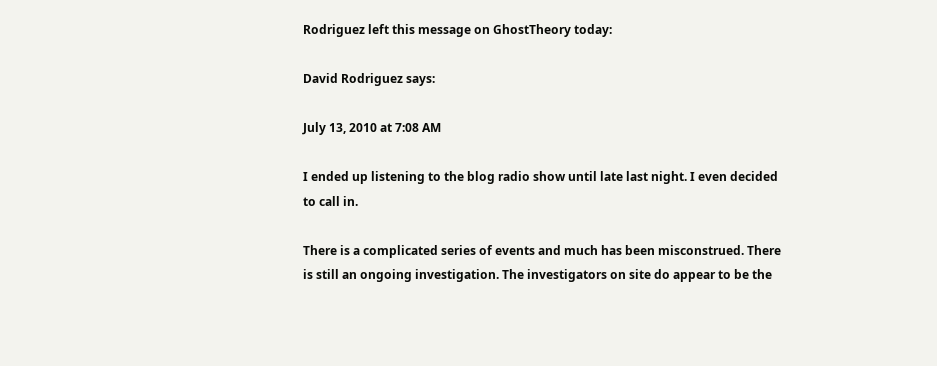Rodriguez left this message on GhostTheory today:

David Rodriguez says:

July 13, 2010 at 7:08 AM

I ended up listening to the blog radio show until late last night. I even decided to call in.

There is a complicated series of events and much has been misconstrued. There is still an ongoing investigation. The investigators on site do appear to be the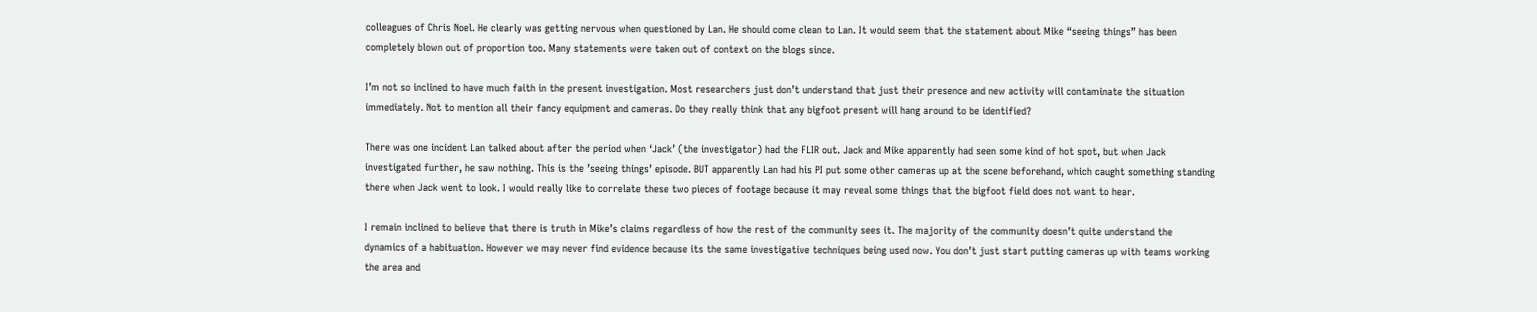colleagues of Chris Noel. He clearly was getting nervous when questioned by Lan. He should come clean to Lan. It would seem that the statement about Mike “seeing things” has been completely blown out of proportion too. Many statements were taken out of context on the blogs since.

I’m not so inclined to have much faith in the present investigation. Most researchers just don’t understand that just their presence and new activity will contaminate the situation immediately. Not to mention all their fancy equipment and cameras. Do they really think that any bigfoot present will hang around to be identified?

There was one incident Lan talked about after the period when ‘Jack’ (the investigator) had the FLIR out. Jack and Mike apparently had seen some kind of hot spot, but when Jack investigated further, he saw nothing. This is the ’seeing things’ episode. BUT apparently Lan had his PI put some other cameras up at the scene beforehand, which caught something standing there when Jack went to look. I would really like to correlate these two pieces of footage because it may reveal some things that the bigfoot field does not want to hear.

I remain inclined to believe that there is truth in Mike’s claims regardless of how the rest of the community sees it. The majority of the community doesn’t quite understand the dynamics of a habituation. However we may never find evidence because its the same investigative techniques being used now. You don’t just start putting cameras up with teams working the area and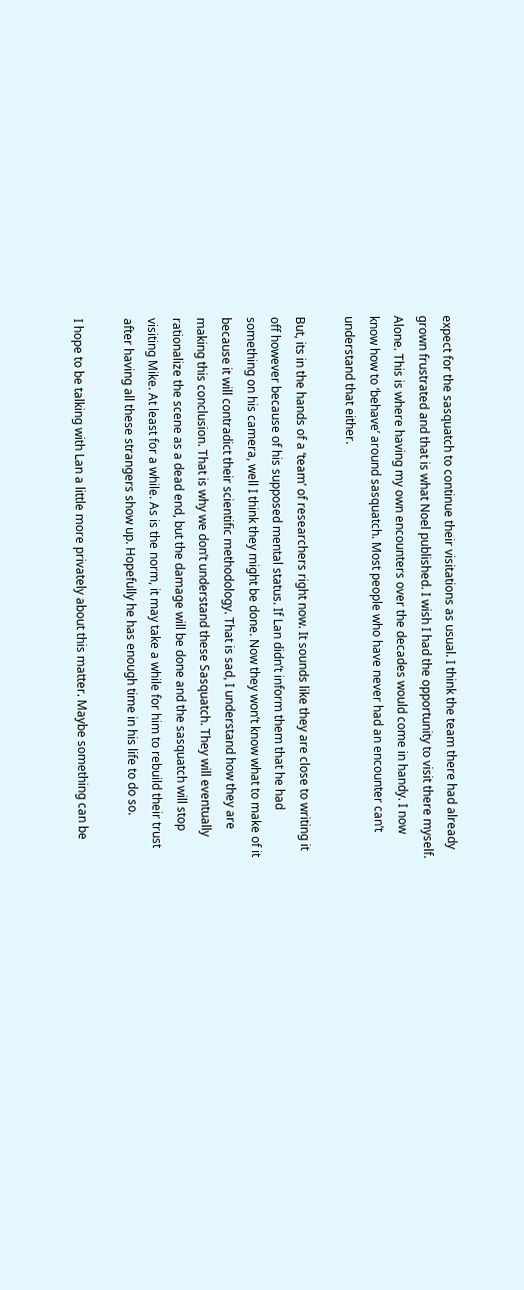expect for the sasquatch to continue their visitations as usual. I think the team there had already grown frustrated and that is what Noel published. I wish I had the opportunity to visit there myself. Alone. This is where having my own encounters over the decades would come in handy. I now know how to ‘behave’ around sasquatch. Most people who have never had an encounter can’t understand that either.

But, its in the hands of a ‘team’ of researchers right now. It sounds like they are close to writing it off however because of his supposed mental status. If Lan didn’t inform them that he had something on his camera, well I think they might be done. Now they won’t know what to make of it because it will contradict their scientific methodology. That is sad, I understand how they are making this conclusion. That is why we don’t understand these Sasquatch. They will eventually rationalize the scene as a dead end, but the damage will be done and the sasquatch will stop visiting Mike. At least for a while. As is the norm, it may take a while for him to rebuild their trust after having all these strangers show up. Hopefully he has enough time in his life to do so.

I hope to be talking with Lan a little more privately about this matter. Maybe something can be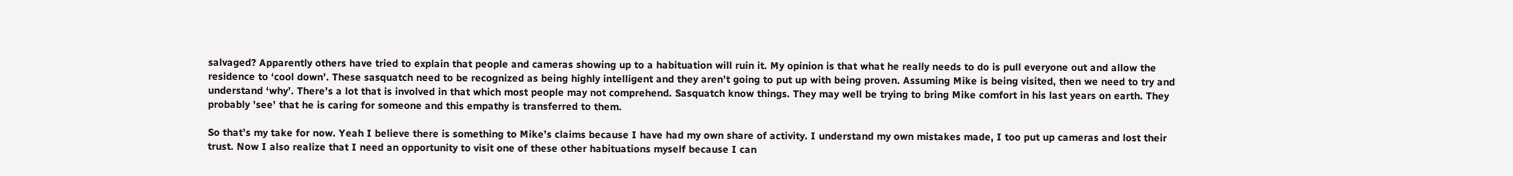salvaged? Apparently others have tried to explain that people and cameras showing up to a habituation will ruin it. My opinion is that what he really needs to do is pull everyone out and allow the residence to ‘cool down’. These sasquatch need to be recognized as being highly intelligent and they aren’t going to put up with being proven. Assuming Mike is being visited, then we need to try and understand ‘why’. There’s a lot that is involved in that which most people may not comprehend. Sasquatch know things. They may well be trying to bring Mike comfort in his last years on earth. They probably ’see’ that he is caring for someone and this empathy is transferred to them.

So that’s my take for now. Yeah I believe there is something to Mike’s claims because I have had my own share of activity. I understand my own mistakes made, I too put up cameras and lost their trust. Now I also realize that I need an opportunity to visit one of these other habituations myself because I can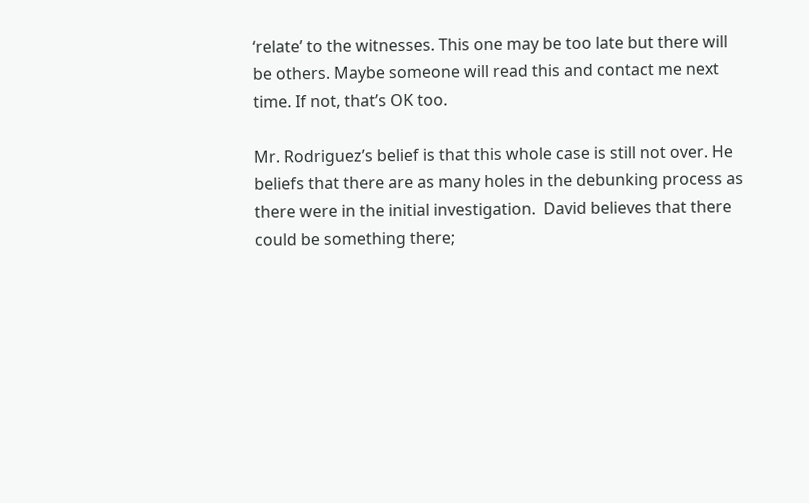‘relate’ to the witnesses. This one may be too late but there will be others. Maybe someone will read this and contact me next time. If not, that’s OK too.

Mr. Rodriguez’s belief is that this whole case is still not over. He beliefs that there are as many holes in the debunking process as there were in the initial investigation.  David believes that there could be something there;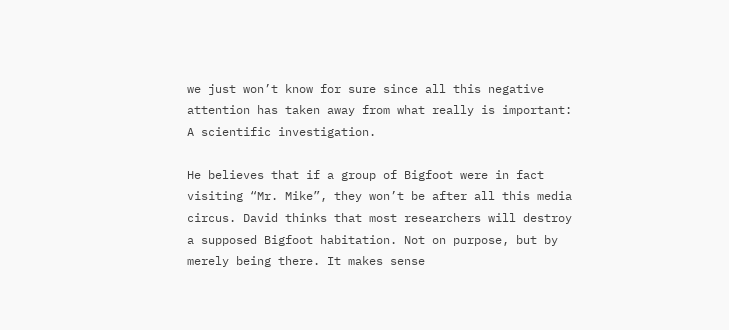we just won’t know for sure since all this negative attention has taken away from what really is important: A scientific investigation.

He believes that if a group of Bigfoot were in fact visiting “Mr. Mike”, they won’t be after all this media circus. David thinks that most researchers will destroy  a supposed Bigfoot habitation. Not on purpose, but by merely being there. It makes sense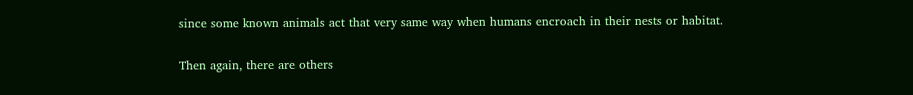since some known animals act that very same way when humans encroach in their nests or habitat.

Then again, there are others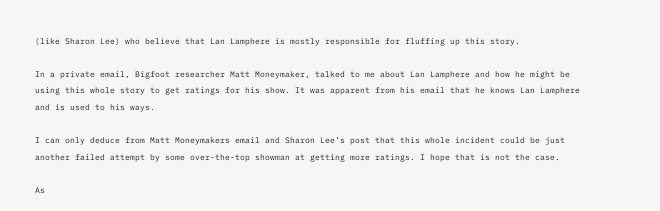(like Sharon Lee) who believe that Lan Lamphere is mostly responsible for fluffing up this story.

In a private email, Bigfoot researcher Matt Moneymaker, talked to me about Lan Lamphere and how he might be using this whole story to get ratings for his show. It was apparent from his email that he knows Lan Lamphere and is used to his ways.

I can only deduce from Matt Moneymakers email and Sharon Lee’s post that this whole incident could be just another failed attempt by some over-the-top showman at getting more ratings. I hope that is not the case.

As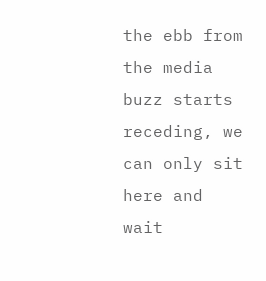the ebb from the media buzz starts receding, we can only sit here and wait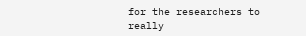for the researchers to really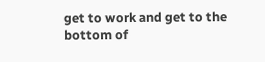get to work and get to the bottom of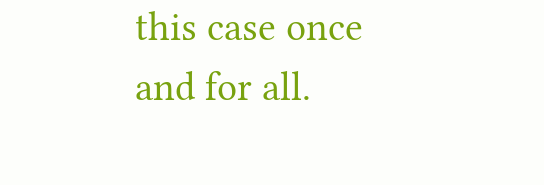this case once and for all.